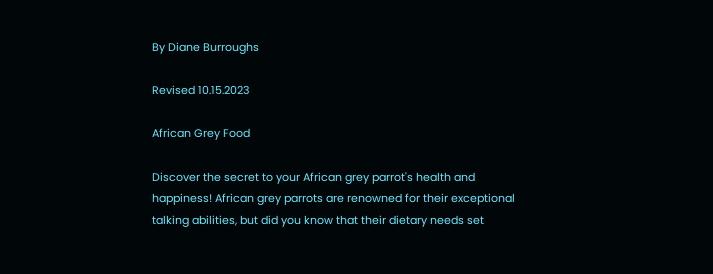By Diane Burroughs

Revised 10.15.2023

African Grey Food

Discover the secret to your African grey parrot's health and happiness! African grey parrots are renowned for their exceptional talking abilities, but did you know that their dietary needs set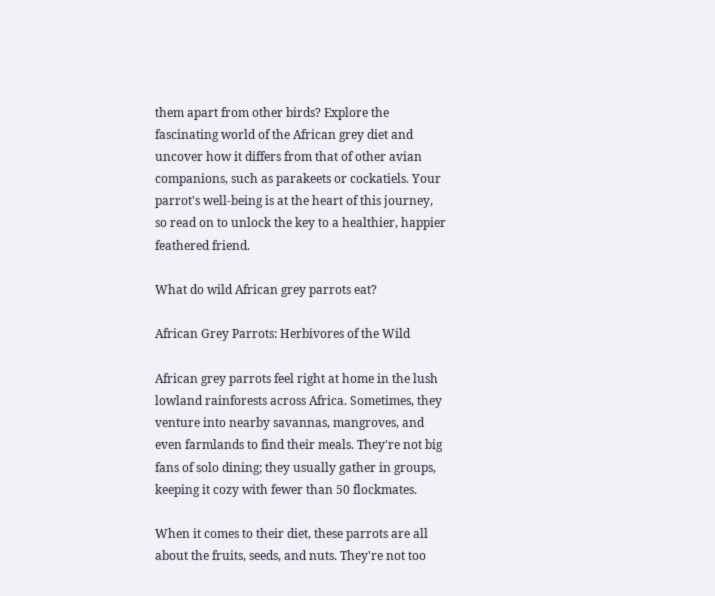them apart from other birds? Explore the fascinating world of the African grey diet and uncover how it differs from that of other avian companions, such as parakeets or cockatiels. Your parrot's well-being is at the heart of this journey, so read on to unlock the key to a healthier, happier feathered friend.

What do wild African grey parrots eat?

African Grey Parrots: Herbivores of the Wild

African grey parrots feel right at home in the lush lowland rainforests across Africa. Sometimes, they venture into nearby savannas, mangroves, and even farmlands to find their meals. They're not big fans of solo dining; they usually gather in groups, keeping it cozy with fewer than 50 flockmates.

When it comes to their diet, these parrots are all about the fruits, seeds, and nuts. They're not too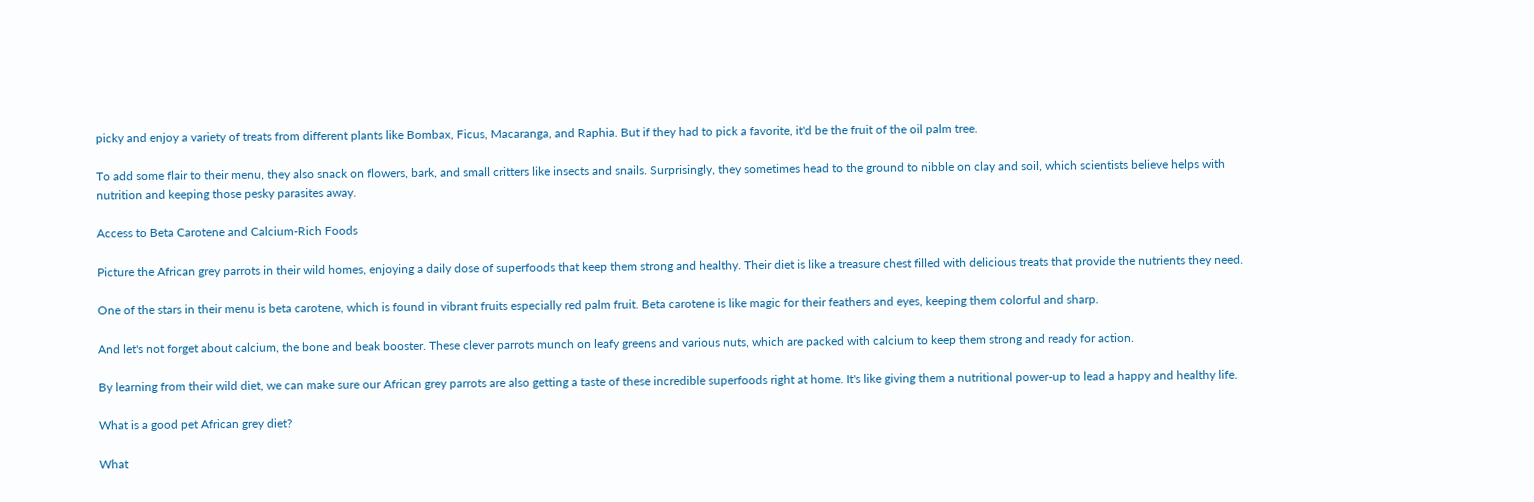picky and enjoy a variety of treats from different plants like Bombax, Ficus, Macaranga, and Raphia. But if they had to pick a favorite, it'd be the fruit of the oil palm tree.

To add some flair to their menu, they also snack on flowers, bark, and small critters like insects and snails. Surprisingly, they sometimes head to the ground to nibble on clay and soil, which scientists believe helps with nutrition and keeping those pesky parasites away.

Access to Beta Carotene and Calcium-Rich Foods

Picture the African grey parrots in their wild homes, enjoying a daily dose of superfoods that keep them strong and healthy. Their diet is like a treasure chest filled with delicious treats that provide the nutrients they need.

One of the stars in their menu is beta carotene, which is found in vibrant fruits especially red palm fruit. Beta carotene is like magic for their feathers and eyes, keeping them colorful and sharp.

And let's not forget about calcium, the bone and beak booster. These clever parrots munch on leafy greens and various nuts, which are packed with calcium to keep them strong and ready for action.

By learning from their wild diet, we can make sure our African grey parrots are also getting a taste of these incredible superfoods right at home. It's like giving them a nutritional power-up to lead a happy and healthy life.

What is a good pet African grey diet?

What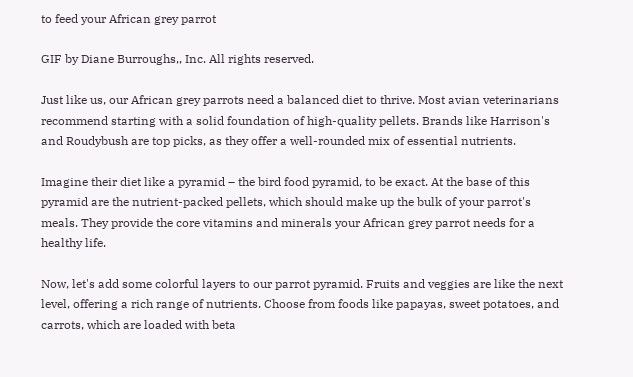to feed your African grey parrot

GIF by Diane Burroughs,, Inc. All rights reserved.

Just like us, our African grey parrots need a balanced diet to thrive. Most avian veterinarians recommend starting with a solid foundation of high-quality pellets. Brands like Harrison's and Roudybush are top picks, as they offer a well-rounded mix of essential nutrients.

Imagine their diet like a pyramid – the bird food pyramid, to be exact. At the base of this pyramid are the nutrient-packed pellets, which should make up the bulk of your parrot's meals. They provide the core vitamins and minerals your African grey parrot needs for a healthy life.

Now, let's add some colorful layers to our parrot pyramid. Fruits and veggies are like the next level, offering a rich range of nutrients. Choose from foods like papayas, sweet potatoes, and carrots, which are loaded with beta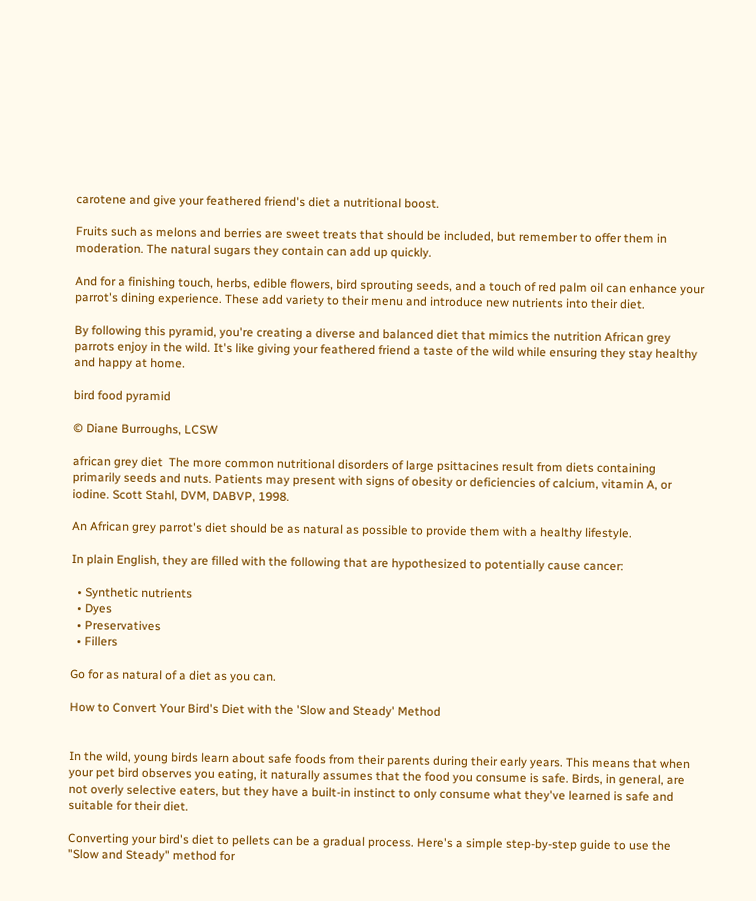carotene and give your feathered friend's diet a nutritional boost.

Fruits such as melons and berries are sweet treats that should be included, but remember to offer them in moderation. The natural sugars they contain can add up quickly.

And for a finishing touch, herbs, edible flowers, bird sprouting seeds, and a touch of red palm oil can enhance your parrot's dining experience. These add variety to their menu and introduce new nutrients into their diet.

By following this pyramid, you're creating a diverse and balanced diet that mimics the nutrition African grey parrots enjoy in the wild. It's like giving your feathered friend a taste of the wild while ensuring they stay healthy and happy at home.

bird food pyramid

© Diane Burroughs, LCSW

african grey diet  The more common nutritional disorders of large psittacines result from diets containing primarily seeds and nuts. Patients may present with signs of obesity or deficiencies of calcium, vitamin A, or iodine. Scott Stahl, DVM, DABVP, 1998.

An African grey parrot's diet should be as natural as possible to provide them with a healthy lifestyle.

In plain English, they are filled with the following that are hypothesized to potentially cause cancer:

  • Synthetic nutrients
  • Dyes
  • Preservatives
  • Fillers

Go for as natural of a diet as you can.

How to Convert Your Bird's Diet with the 'Slow and Steady' Method


In the wild, young birds learn about safe foods from their parents during their early years. This means that when your pet bird observes you eating, it naturally assumes that the food you consume is safe. Birds, in general, are not overly selective eaters, but they have a built-in instinct to only consume what they've learned is safe and suitable for their diet.

Converting your bird's diet to pellets can be a gradual process. Here's a simple step-by-step guide to use the "Slow and Steady" method for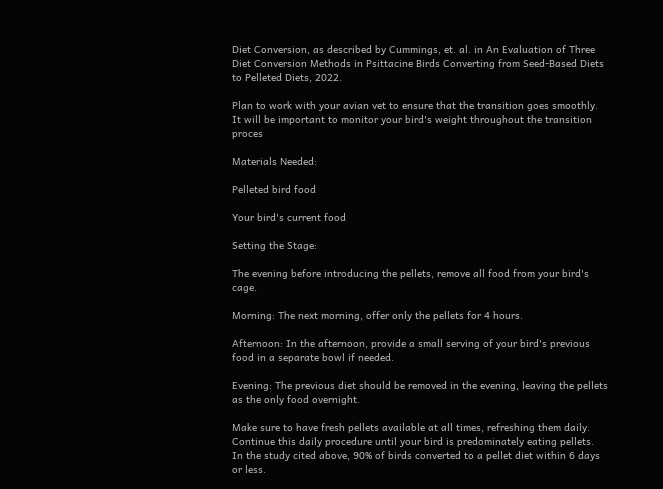Diet Conversion, as described by Cummings, et. al. in An Evaluation of Three Diet Conversion Methods in Psittacine Birds Converting from Seed-Based Diets to Pelleted Diets, 2022.

Plan to work with your avian vet to ensure that the transition goes smoothly. It will be important to monitor your bird's weight throughout the transition proces

Materials Needed:

Pelleted bird food

Your bird's current food

Setting the Stage:

The evening before introducing the pellets, remove all food from your bird's cage.

Morning: The next morning, offer only the pellets for 4 hours.

Afternoon: In the afternoon, provide a small serving of your bird's previous food in a separate bowl if needed.

Evening: The previous diet should be removed in the evening, leaving the pellets as the only food overnight.

Make sure to have fresh pellets available at all times, refreshing them daily. Continue this daily procedure until your bird is predominately eating pellets.  In the study cited above, 90% of birds converted to a pellet diet within 6 days or less.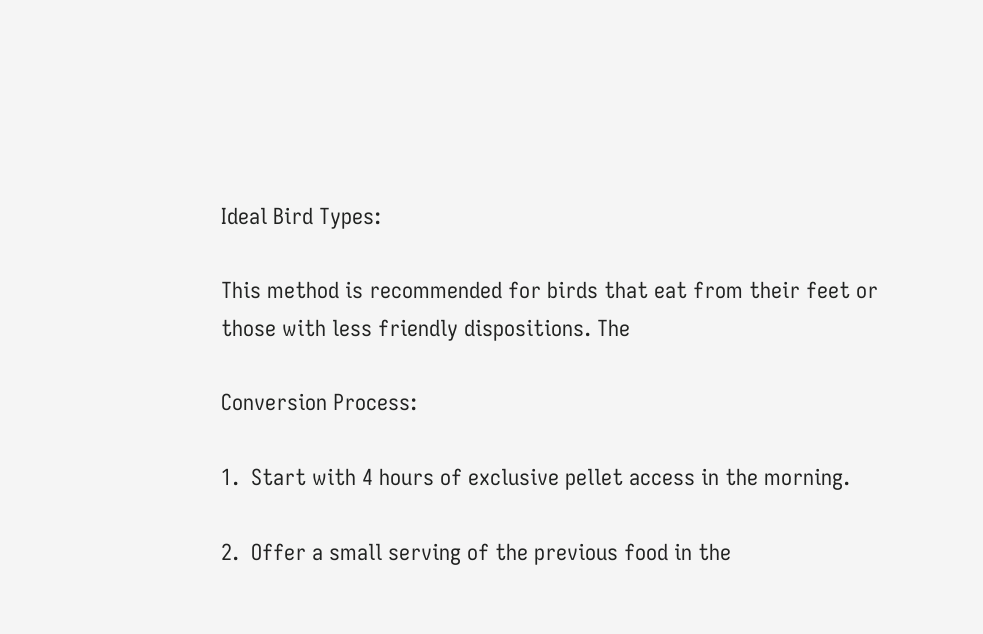Ideal Bird Types:

This method is recommended for birds that eat from their feet or those with less friendly dispositions. The

Conversion Process:

1.  Start with 4 hours of exclusive pellet access in the morning.

2.  Offer a small serving of the previous food in the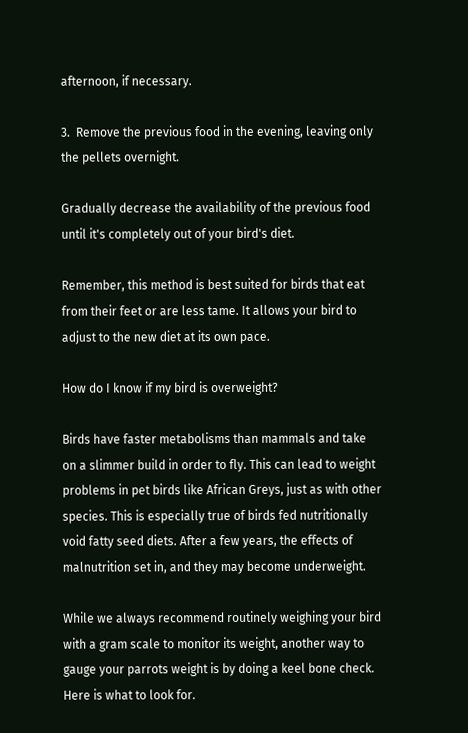afternoon, if necessary.

3.  Remove the previous food in the evening, leaving only the pellets overnight.

Gradually decrease the availability of the previous food until it's completely out of your bird's diet.

Remember, this method is best suited for birds that eat from their feet or are less tame. It allows your bird to adjust to the new diet at its own pace.

How do I know if my bird is overweight?

Birds have faster metabolisms than mammals and take on a slimmer build in order to fly. This can lead to weight problems in pet birds like African Greys, just as with other species. This is especially true of birds fed nutritionally void fatty seed diets. After a few years, the effects of malnutrition set in, and they may become underweight.

While we always recommend routinely weighing your bird with a gram scale to monitor its weight, another way to gauge your parrots weight is by doing a keel bone check. Here is what to look for.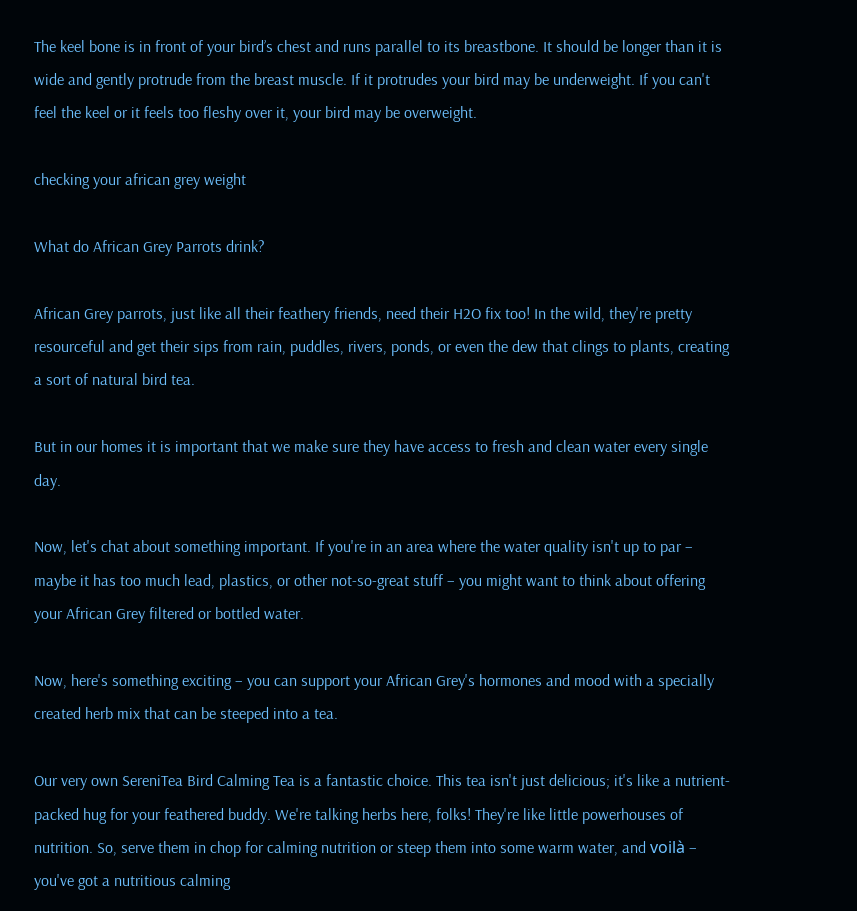The keel bone is in front of your bird’s chest and runs parallel to its breastbone. It should be longer than it is wide and gently protrude from the breast muscle. If it protrudes your bird may be underweight. If you can't feel the keel or it feels too fleshy over it, your bird may be overweight.

checking your african grey weight

What do African Grey Parrots drink?

African Grey parrots, just like all their feathery friends, need their H2O fix too! In the wild, they're pretty resourceful and get their sips from rain, puddles, rivers, ponds, or even the dew that clings to plants, creating a sort of natural bird tea.

But in our homes it is important that we make sure they have access to fresh and clean water every single day.

Now, let's chat about something important. If you're in an area where the water quality isn't up to par – maybe it has too much lead, plastics, or other not-so-great stuff – you might want to think about offering your African Grey filtered or bottled water.

Now, here's something exciting – you can support your African Grey's hormones and mood with a specially created herb mix that can be steeped into a tea.

Our very own SereniTea Bird Calming Tea is a fantastic choice. This tea isn't just delicious; it's like a nutrient-packed hug for your feathered buddy. We're talking herbs here, folks! They're like little powerhouses of nutrition. So, serve them in chop for calming nutrition or steep them into some warm water, and voilà – you've got a nutritious calming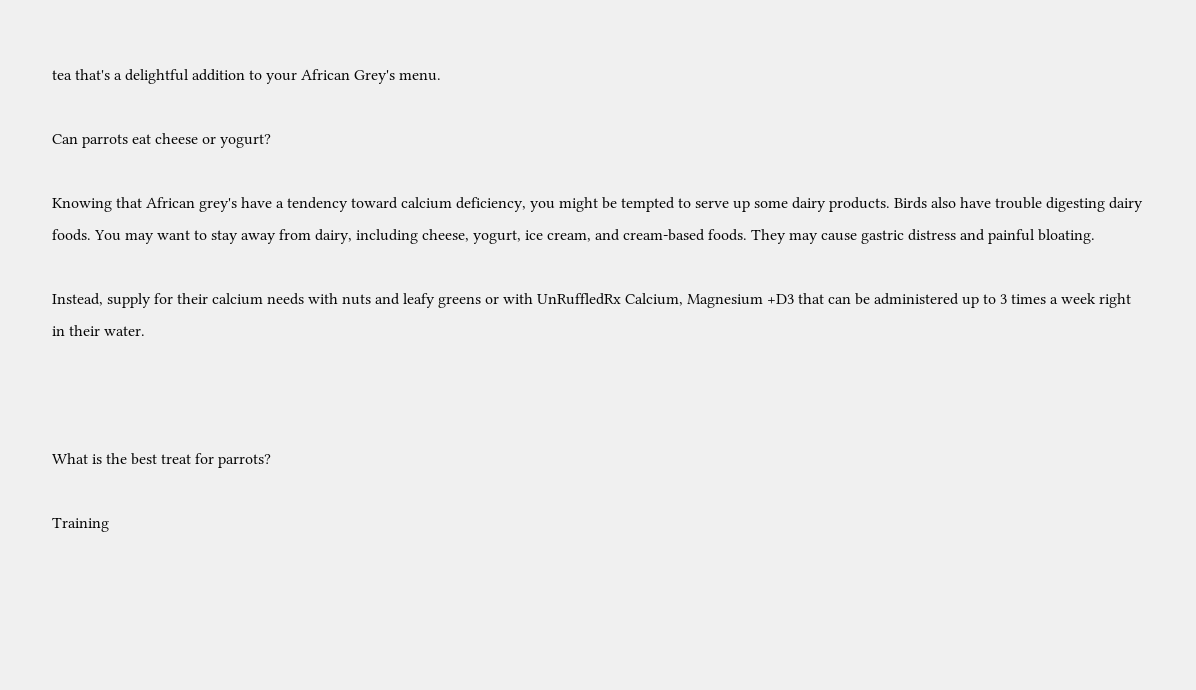tea that's a delightful addition to your African Grey's menu.

Can parrots eat cheese or yogurt?

Knowing that African grey's have a tendency toward calcium deficiency, you might be tempted to serve up some dairy products. Birds also have trouble digesting dairy foods. You may want to stay away from dairy, including cheese, yogurt, ice cream, and cream-based foods. They may cause gastric distress and painful bloating.

Instead, supply for their calcium needs with nuts and leafy greens or with UnRuffledRx Calcium, Magnesium +D3 that can be administered up to 3 times a week right in their water.



What is the best treat for parrots?

Training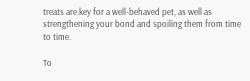treats are key for a well-behaved pet, as well as strengthening your bond and spoiling them from time to time.

To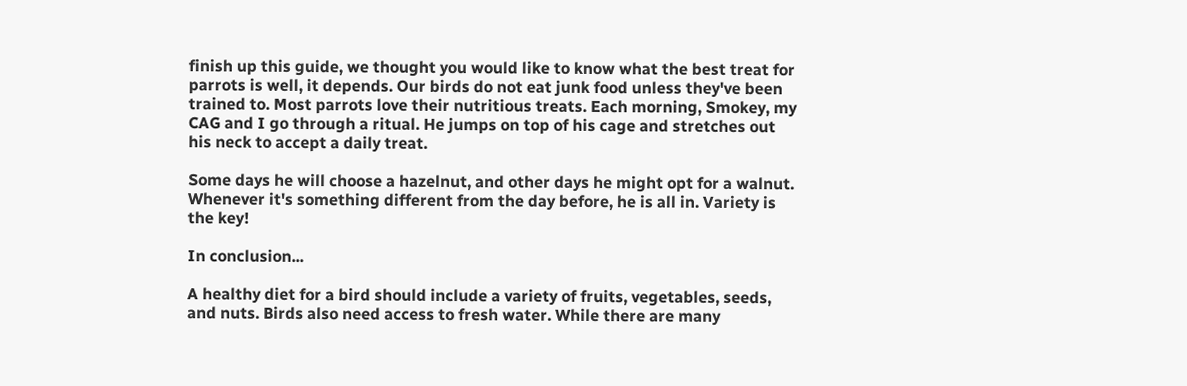finish up this guide, we thought you would like to know what the best treat for parrots is well, it depends. Our birds do not eat junk food unless they've been trained to. Most parrots love their nutritious treats. Each morning, Smokey, my CAG and I go through a ritual. He jumps on top of his cage and stretches out his neck to accept a daily treat.

Some days he will choose a hazelnut, and other days he might opt for a walnut. Whenever it's something different from the day before, he is all in. Variety is the key!

In conclusion...

A healthy diet for a bird should include a variety of fruits, vegetables, seeds, and nuts. Birds also need access to fresh water. While there are many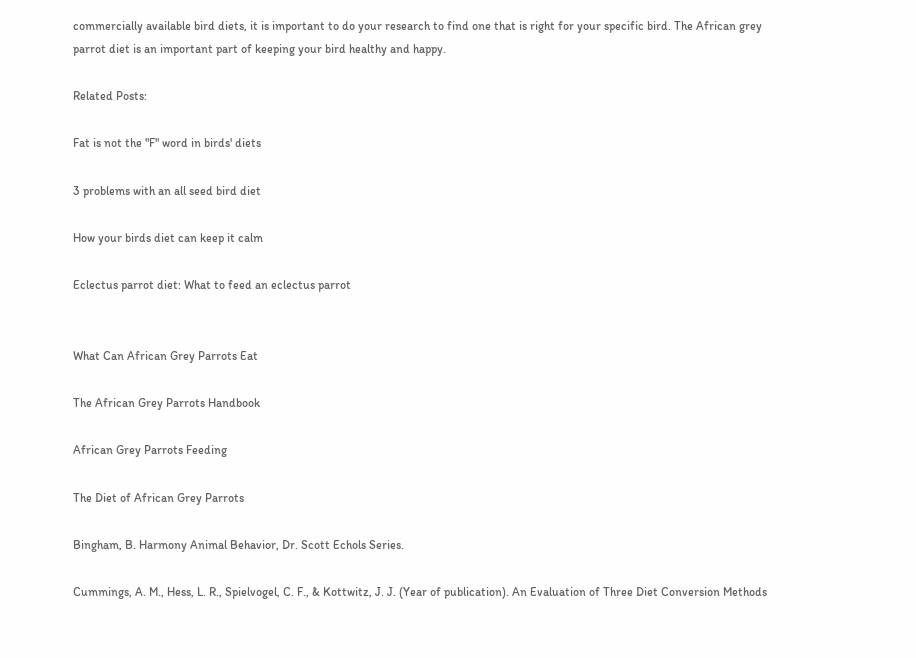commercially available bird diets, it is important to do your research to find one that is right for your specific bird. The African grey parrot diet is an important part of keeping your bird healthy and happy.

Related Posts:

Fat is not the "F" word in birds' diets

3 problems with an all seed bird diet

How your birds diet can keep it calm

Eclectus parrot diet: What to feed an eclectus parrot


What Can African Grey Parrots Eat

The African Grey Parrots Handbook

African Grey Parrots Feeding

The Diet of African Grey Parrots

Bingham, B. Harmony Animal Behavior, Dr. Scott Echols Series.

Cummings, A. M., Hess, L. R., Spielvogel, C. F., & Kottwitz, J. J. (Year of publication). An Evaluation of Three Diet Conversion Methods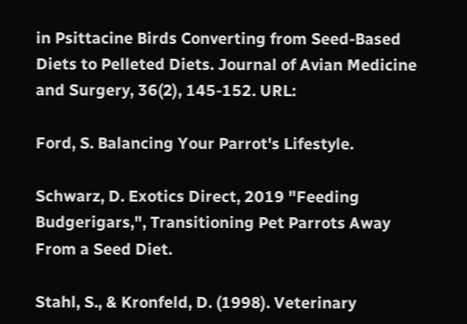in Psittacine Birds Converting from Seed-Based Diets to Pelleted Diets. Journal of Avian Medicine and Surgery, 36(2), 145-152. URL:

Ford, S. Balancing Your Parrot's Lifestyle.

Schwarz, D. Exotics Direct, 2019 "Feeding Budgerigars,", Transitioning Pet Parrots Away From a Seed Diet.

Stahl, S., & Kronfeld, D. (1998). Veterinary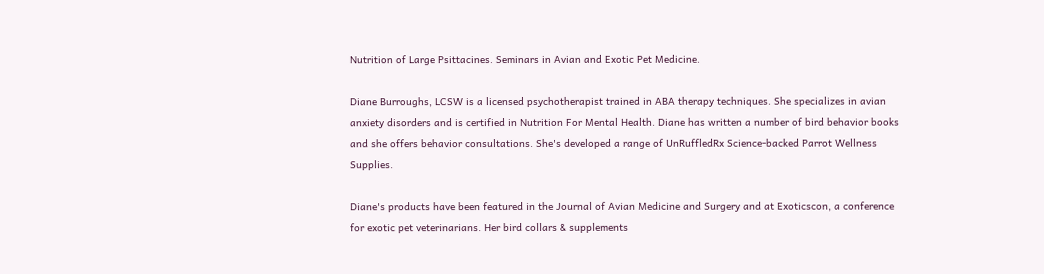Nutrition of Large Psittacines. Seminars in Avian and Exotic Pet Medicine.

Diane Burroughs, LCSW is a licensed psychotherapist trained in ABA therapy techniques. She specializes in avian anxiety disorders and is certified in Nutrition For Mental Health. Diane has written a number of bird behavior books and she offers behavior consultations. She's developed a range of UnRuffledRx Science-backed Parrot Wellness Supplies.

Diane's products have been featured in the Journal of Avian Medicine and Surgery and at Exoticscon, a conference for exotic pet veterinarians. Her bird collars & supplements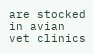are stocked in avian vet clinics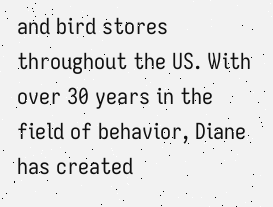and bird stores throughout the US. With over 30 years in the field of behavior, Diane has created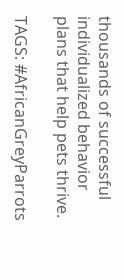thousands of successful individualized behavior plans that help pets thrive.

TAGS: #AfricanGreyParrots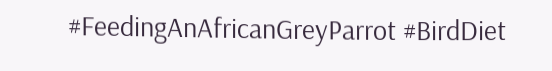#FeedingAnAfricanGreyParrot #BirdDiet